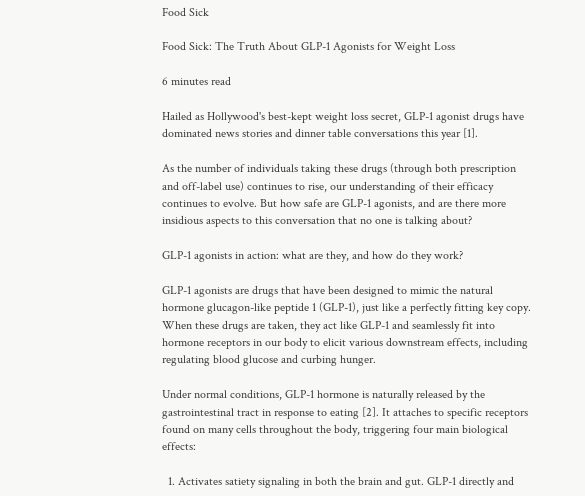Food Sick

Food Sick: The Truth About GLP-1 Agonists for Weight Loss

6 minutes read

Hailed as Hollywood's best-kept weight loss secret, GLP-1 agonist drugs have dominated news stories and dinner table conversations this year [1].

As the number of individuals taking these drugs (through both prescription and off-label use) continues to rise, our understanding of their efficacy continues to evolve. But how safe are GLP-1 agonists, and are there more insidious aspects to this conversation that no one is talking about?

GLP-1 agonists in action: what are they, and how do they work?

GLP-1 agonists are drugs that have been designed to mimic the natural hormone glucagon-like peptide 1 (GLP-1), just like a perfectly fitting key copy. When these drugs are taken, they act like GLP-1 and seamlessly fit into hormone receptors in our body to elicit various downstream effects, including regulating blood glucose and curbing hunger.

Under normal conditions, GLP-1 hormone is naturally released by the gastrointestinal tract in response to eating [2]. It attaches to specific receptors found on many cells throughout the body, triggering four main biological effects:

  1. Activates satiety signaling in both the brain and gut. GLP-1 directly and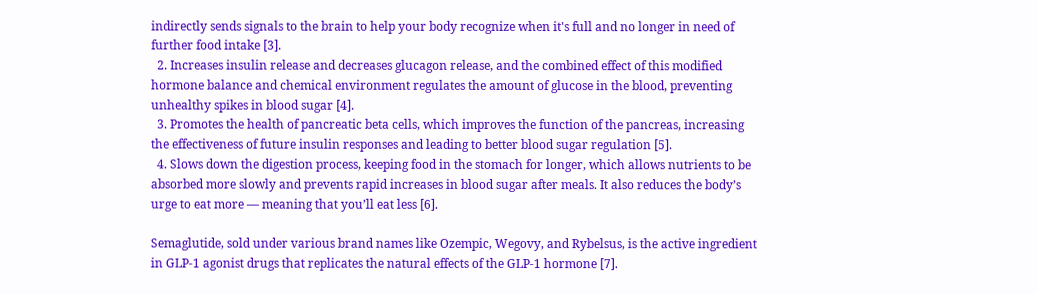indirectly sends signals to the brain to help your body recognize when it's full and no longer in need of further food intake [3].
  2. Increases insulin release and decreases glucagon release, and the combined effect of this modified hormone balance and chemical environment regulates the amount of glucose in the blood, preventing unhealthy spikes in blood sugar [4].
  3. Promotes the health of pancreatic beta cells, which improves the function of the pancreas, increasing the effectiveness of future insulin responses and leading to better blood sugar regulation [5].
  4. Slows down the digestion process, keeping food in the stomach for longer, which allows nutrients to be absorbed more slowly and prevents rapid increases in blood sugar after meals. It also reduces the body’s urge to eat more — meaning that you’ll eat less [6].

Semaglutide, sold under various brand names like Ozempic, Wegovy, and Rybelsus, is the active ingredient in GLP-1 agonist drugs that replicates the natural effects of the GLP-1 hormone [7].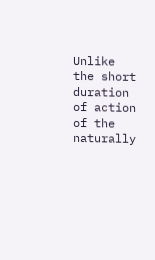Unlike the short duration of action of the naturally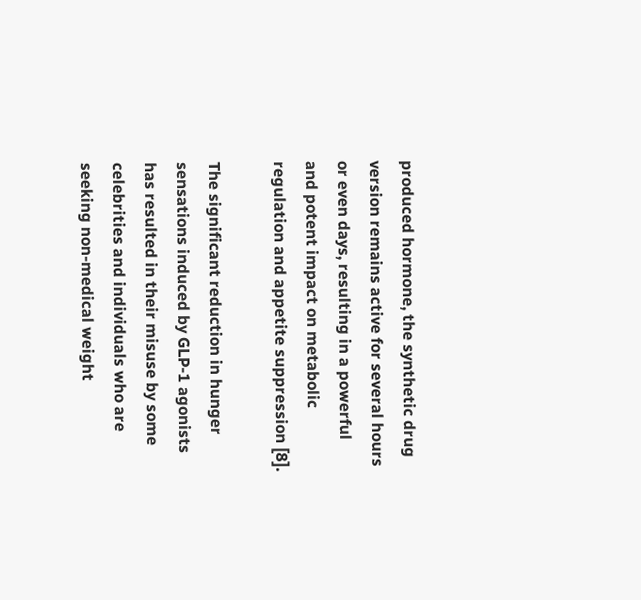produced hormone, the synthetic drug version remains active for several hours or even days, resulting in a powerful and potent impact on metabolic regulation and appetite suppression [8].

The significant reduction in hunger sensations induced by GLP-1 agonists has resulted in their misuse by some celebrities and individuals who are seeking non-medical weight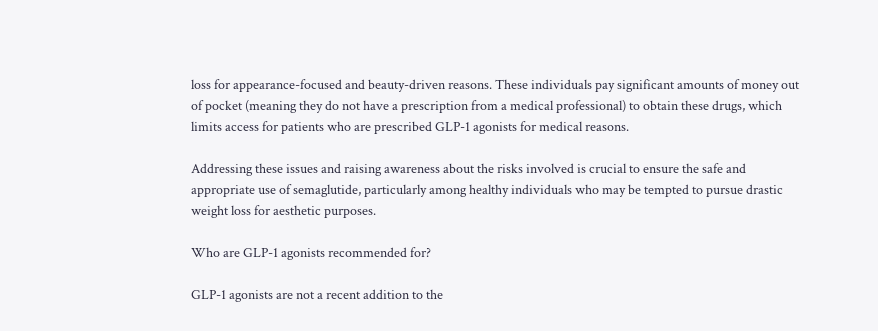loss for appearance-focused and beauty-driven reasons. These individuals pay significant amounts of money out of pocket (meaning they do not have a prescription from a medical professional) to obtain these drugs, which limits access for patients who are prescribed GLP-1 agonists for medical reasons.

Addressing these issues and raising awareness about the risks involved is crucial to ensure the safe and appropriate use of semaglutide, particularly among healthy individuals who may be tempted to pursue drastic weight loss for aesthetic purposes.

Who are GLP-1 agonists recommended for?

GLP-1 agonists are not a recent addition to the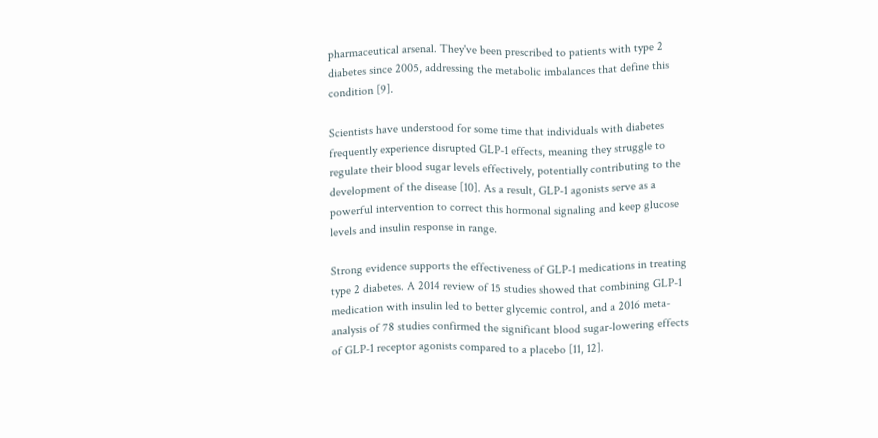pharmaceutical arsenal. They've been prescribed to patients with type 2 diabetes since 2005, addressing the metabolic imbalances that define this condition [9].

Scientists have understood for some time that individuals with diabetes frequently experience disrupted GLP-1 effects, meaning they struggle to regulate their blood sugar levels effectively, potentially contributing to the development of the disease [10]. As a result, GLP-1 agonists serve as a powerful intervention to correct this hormonal signaling and keep glucose levels and insulin response in range.

Strong evidence supports the effectiveness of GLP-1 medications in treating type 2 diabetes. A 2014 review of 15 studies showed that combining GLP-1 medication with insulin led to better glycemic control, and a 2016 meta-analysis of 78 studies confirmed the significant blood sugar-lowering effects of GLP-1 receptor agonists compared to a placebo [11, 12].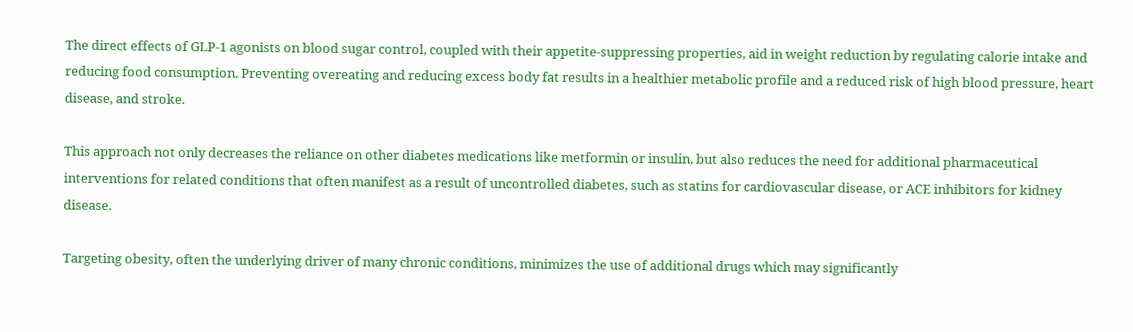The direct effects of GLP-1 agonists on blood sugar control, coupled with their appetite-suppressing properties, aid in weight reduction by regulating calorie intake and reducing food consumption. Preventing overeating and reducing excess body fat results in a healthier metabolic profile and a reduced risk of high blood pressure, heart disease, and stroke.

This approach not only decreases the reliance on other diabetes medications like metformin or insulin, but also reduces the need for additional pharmaceutical interventions for related conditions that often manifest as a result of uncontrolled diabetes, such as statins for cardiovascular disease, or ACE inhibitors for kidney disease.

Targeting obesity, often the underlying driver of many chronic conditions, minimizes the use of additional drugs which may significantly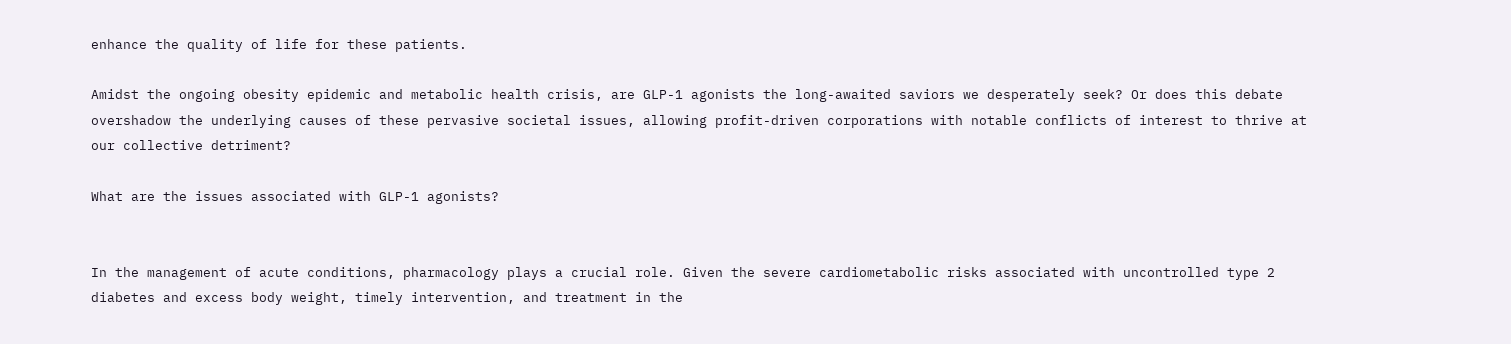enhance the quality of life for these patients.

Amidst the ongoing obesity epidemic and metabolic health crisis, are GLP-1 agonists the long-awaited saviors we desperately seek? Or does this debate overshadow the underlying causes of these pervasive societal issues, allowing profit-driven corporations with notable conflicts of interest to thrive at our collective detriment?

What are the issues associated with GLP-1 agonists?


In the management of acute conditions, pharmacology plays a crucial role. Given the severe cardiometabolic risks associated with uncontrolled type 2 diabetes and excess body weight, timely intervention, and treatment in the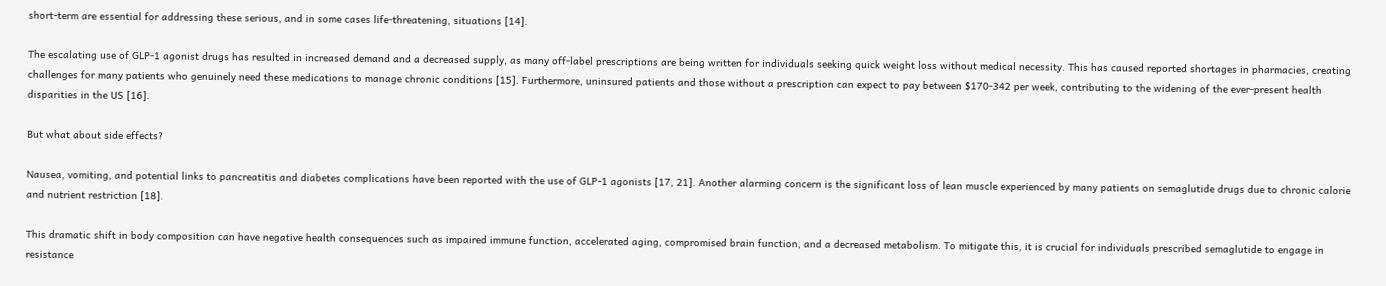short-term are essential for addressing these serious, and in some cases life-threatening, situations [14].

The escalating use of GLP-1 agonist drugs has resulted in increased demand and a decreased supply, as many off-label prescriptions are being written for individuals seeking quick weight loss without medical necessity. This has caused reported shortages in pharmacies, creating challenges for many patients who genuinely need these medications to manage chronic conditions [15]. Furthermore, uninsured patients and those without a prescription can expect to pay between $170-342 per week, contributing to the widening of the ever-present health disparities in the US [16].

But what about side effects?

Nausea, vomiting, and potential links to pancreatitis and diabetes complications have been reported with the use of GLP-1 agonists [17, 21]. Another alarming concern is the significant loss of lean muscle experienced by many patients on semaglutide drugs due to chronic calorie and nutrient restriction [18].

This dramatic shift in body composition can have negative health consequences such as impaired immune function, accelerated aging, compromised brain function, and a decreased metabolism. To mitigate this, it is crucial for individuals prescribed semaglutide to engage in resistance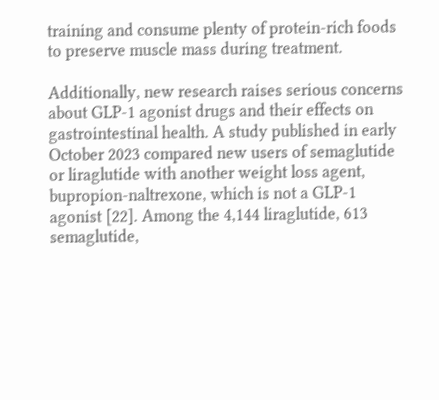training and consume plenty of protein-rich foods to preserve muscle mass during treatment.

Additionally, new research raises serious concerns about GLP-1 agonist drugs and their effects on gastrointestinal health. A study published in early October 2023 compared new users of semaglutide or liraglutide with another weight loss agent, bupropion-naltrexone, which is not a GLP-1 agonist [22]. Among the 4,144 liraglutide, 613 semaglutide,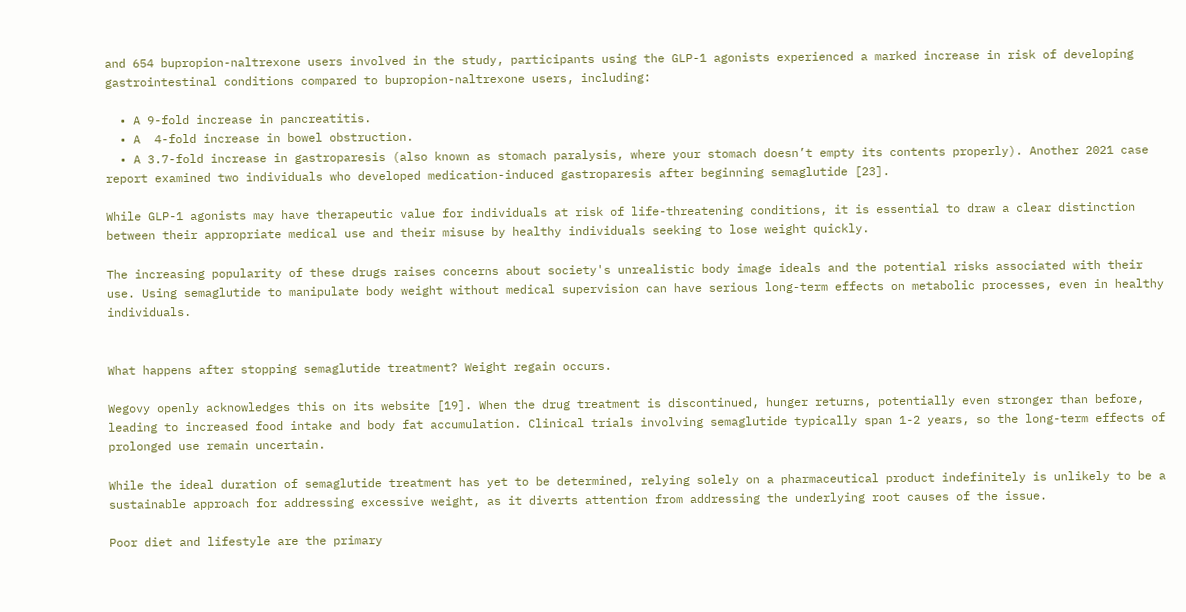and 654 bupropion-naltrexone users involved in the study, participants using the GLP-1 agonists experienced a marked increase in risk of developing gastrointestinal conditions compared to bupropion-naltrexone users, including:

  • A 9-fold increase in pancreatitis.
  • A  4-fold increase in bowel obstruction.
  • A 3.7-fold increase in gastroparesis (also known as stomach paralysis, where your stomach doesn’t empty its contents properly). Another 2021 case report examined two individuals who developed medication-induced gastroparesis after beginning semaglutide [23].

While GLP-1 agonists may have therapeutic value for individuals at risk of life-threatening conditions, it is essential to draw a clear distinction between their appropriate medical use and their misuse by healthy individuals seeking to lose weight quickly.

The increasing popularity of these drugs raises concerns about society's unrealistic body image ideals and the potential risks associated with their use. Using semaglutide to manipulate body weight without medical supervision can have serious long-term effects on metabolic processes, even in healthy individuals.


What happens after stopping semaglutide treatment? Weight regain occurs.

Wegovy openly acknowledges this on its website [19]. When the drug treatment is discontinued, hunger returns, potentially even stronger than before, leading to increased food intake and body fat accumulation. Clinical trials involving semaglutide typically span 1-2 years, so the long-term effects of prolonged use remain uncertain.

While the ideal duration of semaglutide treatment has yet to be determined, relying solely on a pharmaceutical product indefinitely is unlikely to be a sustainable approach for addressing excessive weight, as it diverts attention from addressing the underlying root causes of the issue.

Poor diet and lifestyle are the primary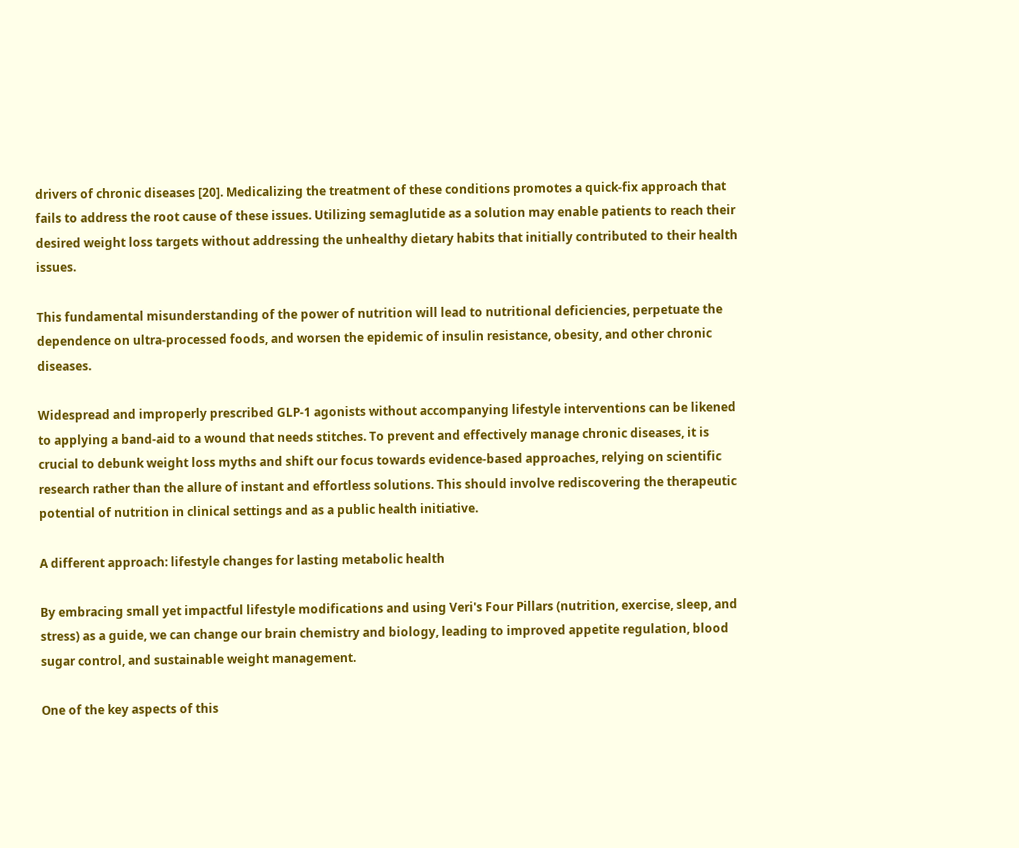drivers of chronic diseases [20]. Medicalizing the treatment of these conditions promotes a quick-fix approach that fails to address the root cause of these issues. Utilizing semaglutide as a solution may enable patients to reach their desired weight loss targets without addressing the unhealthy dietary habits that initially contributed to their health issues.

This fundamental misunderstanding of the power of nutrition will lead to nutritional deficiencies, perpetuate the dependence on ultra-processed foods, and worsen the epidemic of insulin resistance, obesity, and other chronic diseases.

Widespread and improperly prescribed GLP-1 agonists without accompanying lifestyle interventions can be likened to applying a band-aid to a wound that needs stitches. To prevent and effectively manage chronic diseases, it is crucial to debunk weight loss myths and shift our focus towards evidence-based approaches, relying on scientific research rather than the allure of instant and effortless solutions. This should involve rediscovering the therapeutic potential of nutrition in clinical settings and as a public health initiative.

A different approach: lifestyle changes for lasting metabolic health

By embracing small yet impactful lifestyle modifications and using Veri's Four Pillars (nutrition, exercise, sleep, and stress) as a guide, we can change our brain chemistry and biology, leading to improved appetite regulation, blood sugar control, and sustainable weight management.

One of the key aspects of this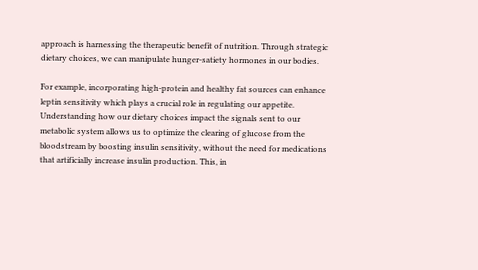approach is harnessing the therapeutic benefit of nutrition. Through strategic dietary choices, we can manipulate hunger-satiety hormones in our bodies.

For example, incorporating high-protein and healthy fat sources can enhance leptin sensitivity which plays a crucial role in regulating our appetite. Understanding how our dietary choices impact the signals sent to our metabolic system allows us to optimize the clearing of glucose from the bloodstream by boosting insulin sensitivity, without the need for medications that artificially increase insulin production. This, in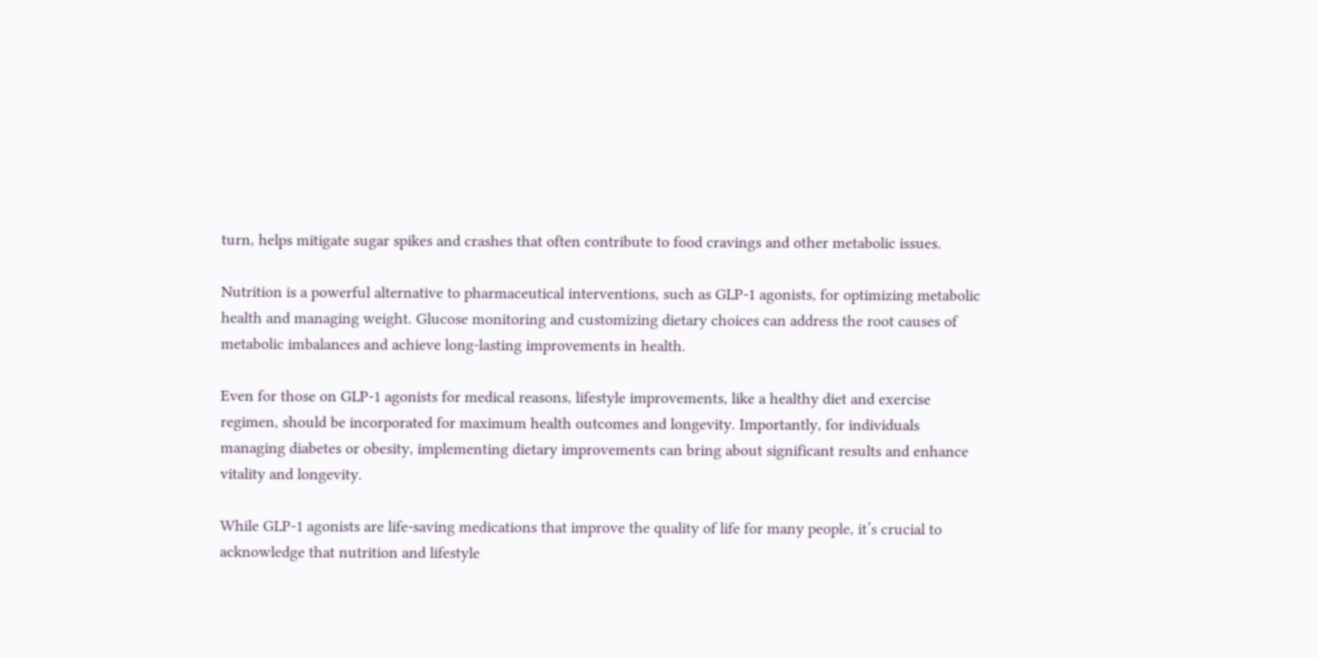turn, helps mitigate sugar spikes and crashes that often contribute to food cravings and other metabolic issues.

Nutrition is a powerful alternative to pharmaceutical interventions, such as GLP-1 agonists, for optimizing metabolic health and managing weight. Glucose monitoring and customizing dietary choices can address the root causes of metabolic imbalances and achieve long-lasting improvements in health.

Even for those on GLP-1 agonists for medical reasons, lifestyle improvements, like a healthy diet and exercise regimen, should be incorporated for maximum health outcomes and longevity. Importantly, for individuals managing diabetes or obesity, implementing dietary improvements can bring about significant results and enhance vitality and longevity.

While GLP-1 agonists are life-saving medications that improve the quality of life for many people, it’s crucial to acknowledge that nutrition and lifestyle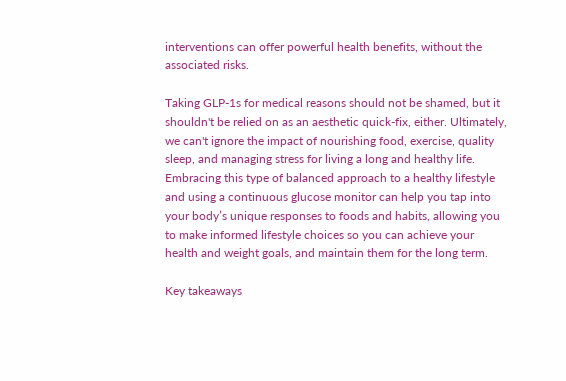interventions can offer powerful health benefits, without the associated risks.

Taking GLP-1s for medical reasons should not be shamed, but it shouldn't be relied on as an aesthetic quick-fix, either. Ultimately, we can't ignore the impact of nourishing food, exercise, quality sleep, and managing stress for living a long and healthy life. Embracing this type of balanced approach to a healthy lifestyle and using a continuous glucose monitor can help you tap into your body’s unique responses to foods and habits, allowing you to make informed lifestyle choices so you can achieve your health and weight goals, and maintain them for the long term.

Key takeaways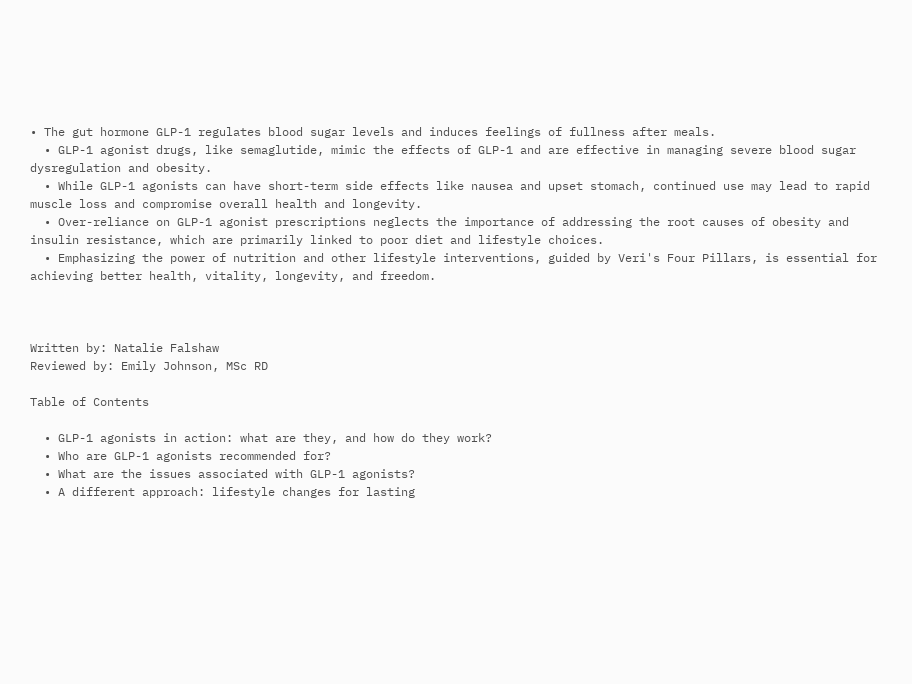• The gut hormone GLP-1 regulates blood sugar levels and induces feelings of fullness after meals.
  • GLP-1 agonist drugs, like semaglutide, mimic the effects of GLP-1 and are effective in managing severe blood sugar dysregulation and obesity.
  • While GLP-1 agonists can have short-term side effects like nausea and upset stomach, continued use may lead to rapid muscle loss and compromise overall health and longevity.
  • Over-reliance on GLP-1 agonist prescriptions neglects the importance of addressing the root causes of obesity and insulin resistance, which are primarily linked to poor diet and lifestyle choices.
  • Emphasizing the power of nutrition and other lifestyle interventions, guided by Veri's Four Pillars, is essential for achieving better health, vitality, longevity, and freedom.



Written by: Natalie Falshaw
Reviewed by: Emily Johnson, MSc RD

Table of Contents

  • GLP-1 agonists in action: what are they, and how do they work?
  • Who are GLP-1 agonists recommended for?
  • What are the issues associated with GLP-1 agonists?
  • A different approach: lifestyle changes for lasting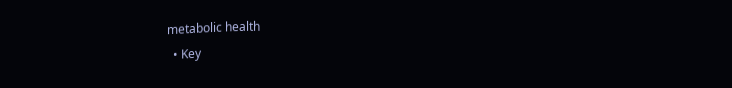metabolic health
  • Key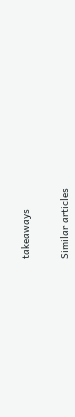takeaways


Similar articles